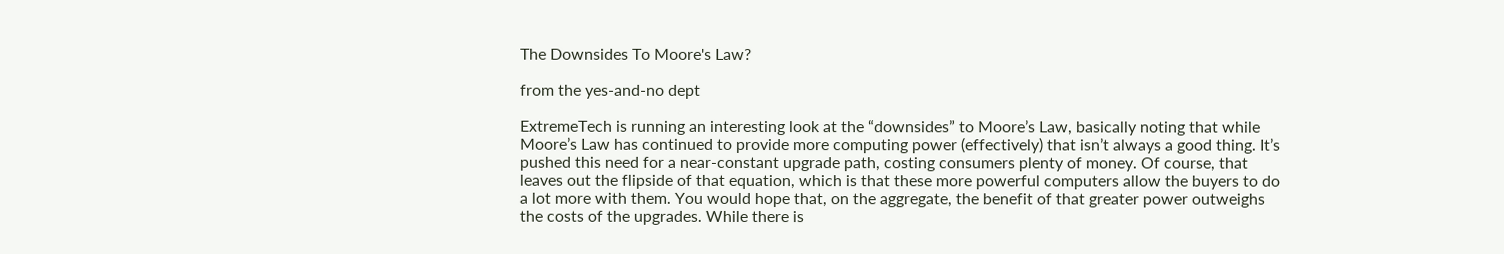The Downsides To Moore's Law?

from the yes-and-no dept

ExtremeTech is running an interesting look at the “downsides” to Moore’s Law, basically noting that while Moore’s Law has continued to provide more computing power (effectively) that isn’t always a good thing. It’s pushed this need for a near-constant upgrade path, costing consumers plenty of money. Of course, that leaves out the flipside of that equation, which is that these more powerful computers allow the buyers to do a lot more with them. You would hope that, on the aggregate, the benefit of that greater power outweighs the costs of the upgrades. While there is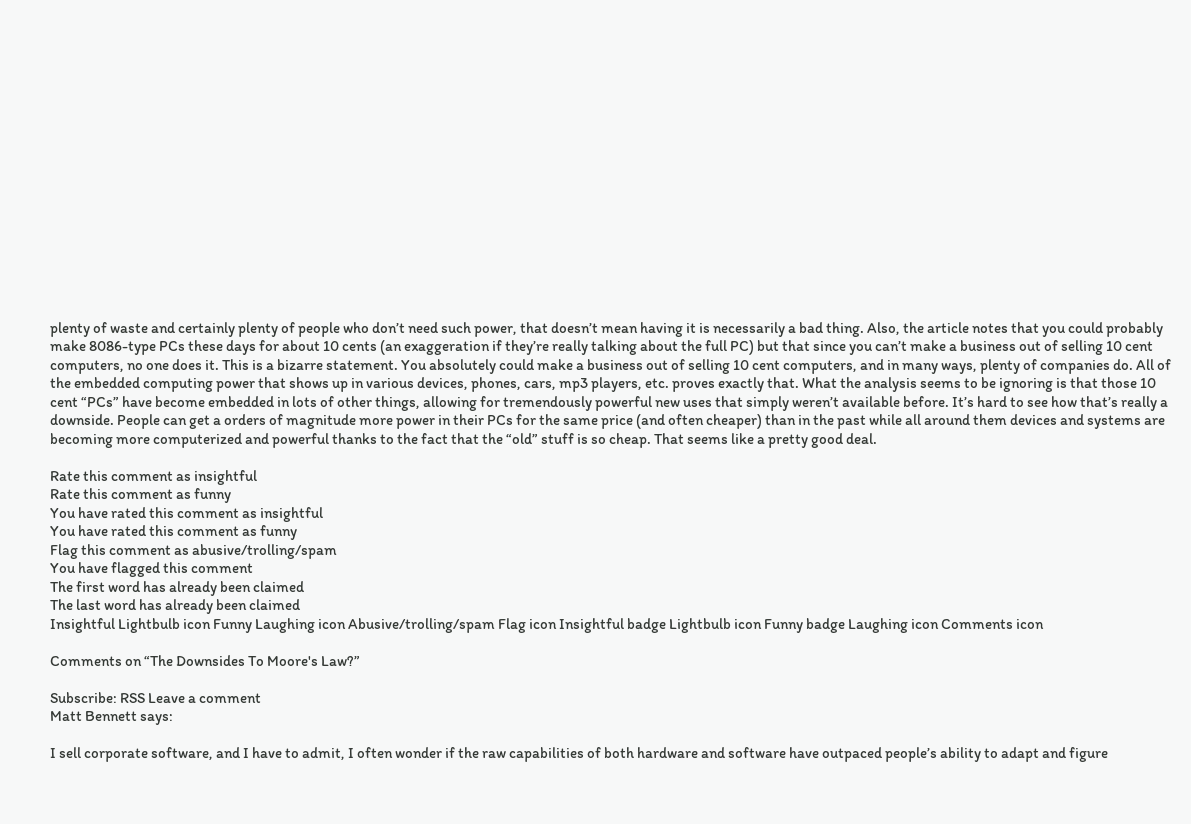plenty of waste and certainly plenty of people who don’t need such power, that doesn’t mean having it is necessarily a bad thing. Also, the article notes that you could probably make 8086-type PCs these days for about 10 cents (an exaggeration if they’re really talking about the full PC) but that since you can’t make a business out of selling 10 cent computers, no one does it. This is a bizarre statement. You absolutely could make a business out of selling 10 cent computers, and in many ways, plenty of companies do. All of the embedded computing power that shows up in various devices, phones, cars, mp3 players, etc. proves exactly that. What the analysis seems to be ignoring is that those 10 cent “PCs” have become embedded in lots of other things, allowing for tremendously powerful new uses that simply weren’t available before. It’s hard to see how that’s really a downside. People can get a orders of magnitude more power in their PCs for the same price (and often cheaper) than in the past while all around them devices and systems are becoming more computerized and powerful thanks to the fact that the “old” stuff is so cheap. That seems like a pretty good deal.

Rate this comment as insightful
Rate this comment as funny
You have rated this comment as insightful
You have rated this comment as funny
Flag this comment as abusive/trolling/spam
You have flagged this comment
The first word has already been claimed
The last word has already been claimed
Insightful Lightbulb icon Funny Laughing icon Abusive/trolling/spam Flag icon Insightful badge Lightbulb icon Funny badge Laughing icon Comments icon

Comments on “The Downsides To Moore's Law?”

Subscribe: RSS Leave a comment
Matt Bennett says:

I sell corporate software, and I have to admit, I often wonder if the raw capabilities of both hardware and software have outpaced people’s ability to adapt and figure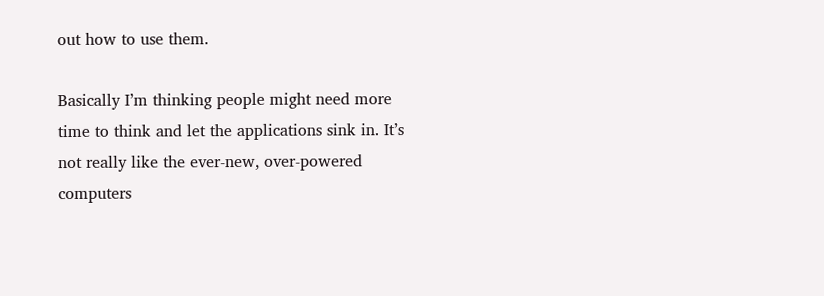out how to use them.

Basically I’m thinking people might need more time to think and let the applications sink in. It’s not really like the ever-new, over-powered computers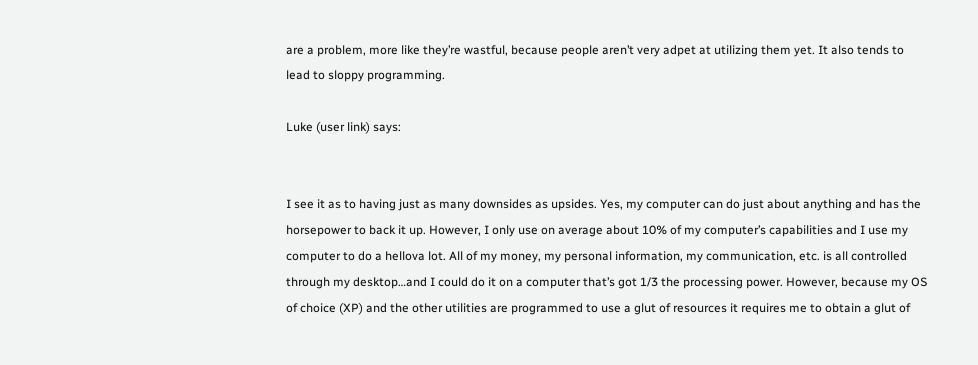are a problem, more like they’re wastful, because people aren’t very adpet at utilizing them yet. It also tends to lead to sloppy programming.

Luke (user link) says:


I see it as to having just as many downsides as upsides. Yes, my computer can do just about anything and has the horsepower to back it up. However, I only use on average about 10% of my computer’s capabilities and I use my computer to do a hellova lot. All of my money, my personal information, my communication, etc. is all controlled through my desktop…and I could do it on a computer that’s got 1/3 the processing power. However, because my OS of choice (XP) and the other utilities are programmed to use a glut of resources it requires me to obtain a glut of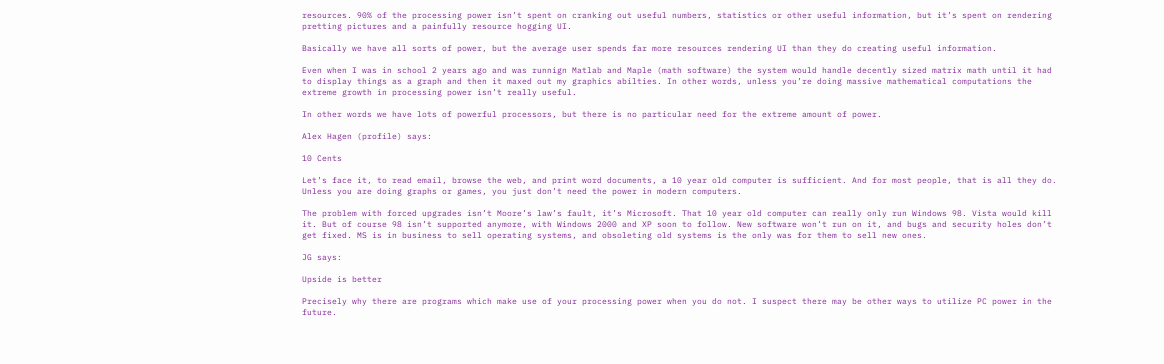resources. 90% of the processing power isn’t spent on cranking out useful numbers, statistics or other useful information, but it’s spent on rendering pretting pictures and a painfully resource hogging UI.

Basically we have all sorts of power, but the average user spends far more resources rendering UI than they do creating useful information.

Even when I was in school 2 years ago and was runnign Matlab and Maple (math software) the system would handle decently sized matrix math until it had to display things as a graph and then it maxed out my graphics abilties. In other words, unless you’re doing massive mathematical computations the extreme growth in processing power isn’t really useful.

In other words we have lots of powerful processors, but there is no particular need for the extreme amount of power.

Alex Hagen (profile) says:

10 Cents

Let’s face it, to read email, browse the web, and print word documents, a 10 year old computer is sufficient. And for most people, that is all they do. Unless you are doing graphs or games, you just don’t need the power in modern computers.

The problem with forced upgrades isn’t Moore’s law’s fault, it’s Microsoft. That 10 year old computer can really only run Windows 98. Vista would kill it. But of course 98 isn’t supported anymore, with Windows 2000 and XP soon to follow. New software won’t run on it, and bugs and security holes don’t get fixed. MS is in business to sell operating systems, and obsoleting old systems is the only was for them to sell new ones.

JG says:

Upside is better

Precisely why there are programs which make use of your processing power when you do not. I suspect there may be other ways to utilize PC power in the future.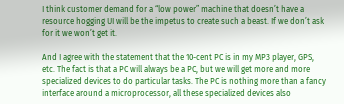I think customer demand for a “low power” machine that doesn’t have a resource hogging UI will be the impetus to create such a beast. If we don’t ask for it we won’t get it.

And I agree with the statement that the 10-cent PC is in my MP3 player, GPS, etc. The fact is that a PC will always be a PC, but we will get more and more specialized devices to do particular tasks. The PC is nothing more than a fancy interface around a microprocessor, all these specialized devices also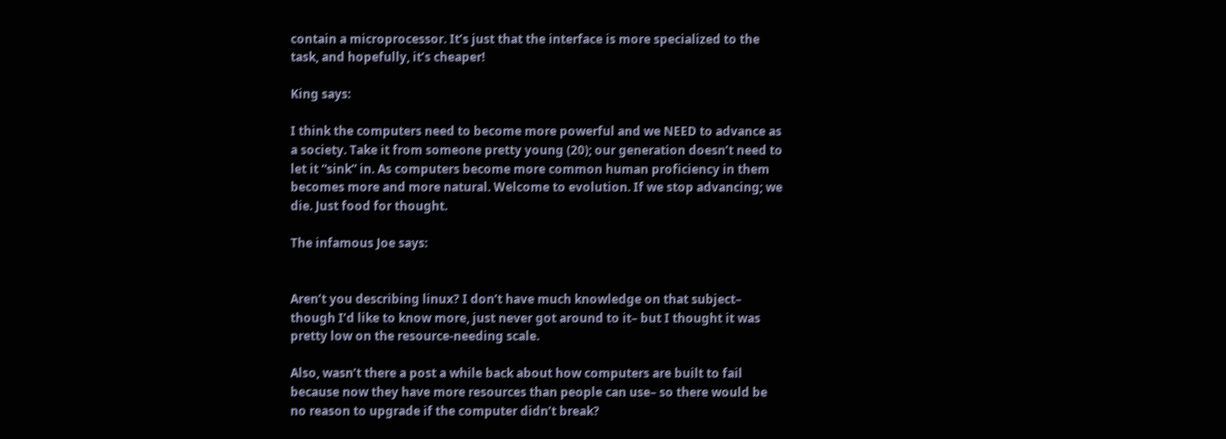contain a microprocessor. It’s just that the interface is more specialized to the task, and hopefully, it’s cheaper!

King says:

I think the computers need to become more powerful and we NEED to advance as a society. Take it from someone pretty young (20); our generation doesn’t need to let it “sink” in. As computers become more common human proficiency in them becomes more and more natural. Welcome to evolution. If we stop advancing; we die. Just food for thought.

The infamous Joe says:


Aren’t you describing linux? I don’t have much knowledge on that subject– though I’d like to know more, just never got around to it– but I thought it was pretty low on the resource-needing scale.

Also, wasn’t there a post a while back about how computers are built to fail because now they have more resources than people can use– so there would be no reason to upgrade if the computer didn’t break?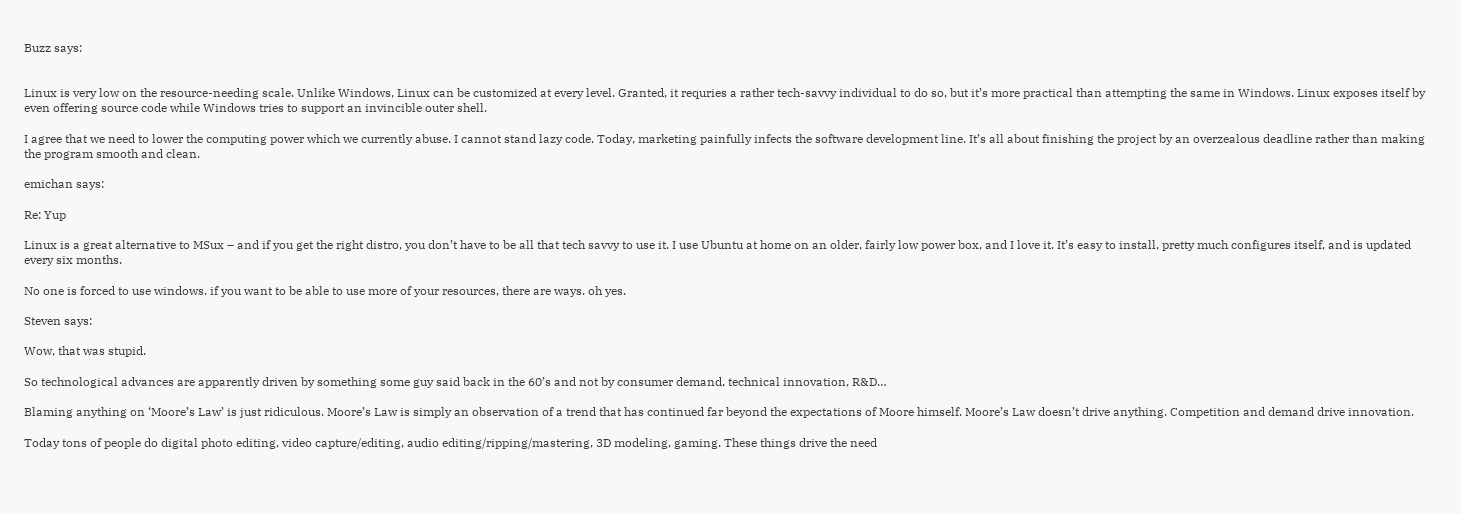Buzz says:


Linux is very low on the resource-needing scale. Unlike Windows, Linux can be customized at every level. Granted, it requries a rather tech-savvy individual to do so, but it’s more practical than attempting the same in Windows. Linux exposes itself by even offering source code while Windows tries to support an invincible outer shell.

I agree that we need to lower the computing power which we currently abuse. I cannot stand lazy code. Today, marketing painfully infects the software development line. It’s all about finishing the project by an overzealous deadline rather than making the program smooth and clean.

emichan says:

Re: Yup

Linux is a great alternative to MSux – and if you get the right distro, you don’t have to be all that tech savvy to use it. I use Ubuntu at home on an older, fairly low power box, and I love it. It’s easy to install, pretty much configures itself, and is updated every six months.

No one is forced to use windows. if you want to be able to use more of your resources, there are ways. oh yes.

Steven says:

Wow, that was stupid.

So technological advances are apparently driven by something some guy said back in the 60’s and not by consumer demand, technical innovation, R&D…

Blaming anything on ‘Moore’s Law’ is just ridiculous. Moore’s Law is simply an observation of a trend that has continued far beyond the expectations of Moore himself. Moore’s Law doesn’t drive anything. Competition and demand drive innovation.

Today tons of people do digital photo editing, video capture/editing, audio editing/ripping/mastering, 3D modeling, gaming. These things drive the need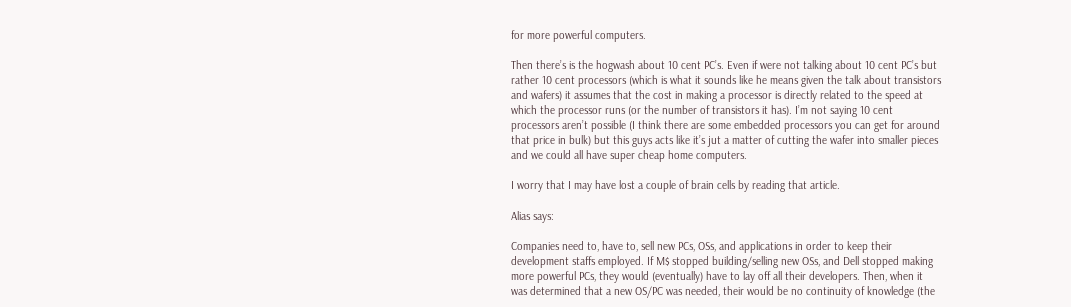for more powerful computers.

Then there’s is the hogwash about 10 cent PC’s. Even if were not talking about 10 cent PC’s but rather 10 cent processors (which is what it sounds like he means given the talk about transistors and wafers) it assumes that the cost in making a processor is directly related to the speed at which the processor runs (or the number of transistors it has). I’m not saying 10 cent processors aren’t possible (I think there are some embedded processors you can get for around that price in bulk) but this guys acts like it’s jut a matter of cutting the wafer into smaller pieces and we could all have super cheap home computers.

I worry that I may have lost a couple of brain cells by reading that article.

Alias says:

Companies need to, have to, sell new PCs, OSs, and applications in order to keep their development staffs employed. If M$ stopped building/selling new OSs, and Dell stopped making more powerful PCs, they would (eventually) have to lay off all their developers. Then, when it was determined that a new OS/PC was needed, their would be no continuity of knowledge (the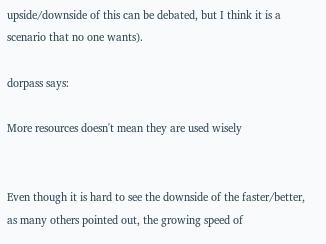upside/downside of this can be debated, but I think it is a scenario that no one wants).

dorpass says:

More resources doesn't mean they are used wisely


Even though it is hard to see the downside of the faster/better, as many others pointed out, the growing speed of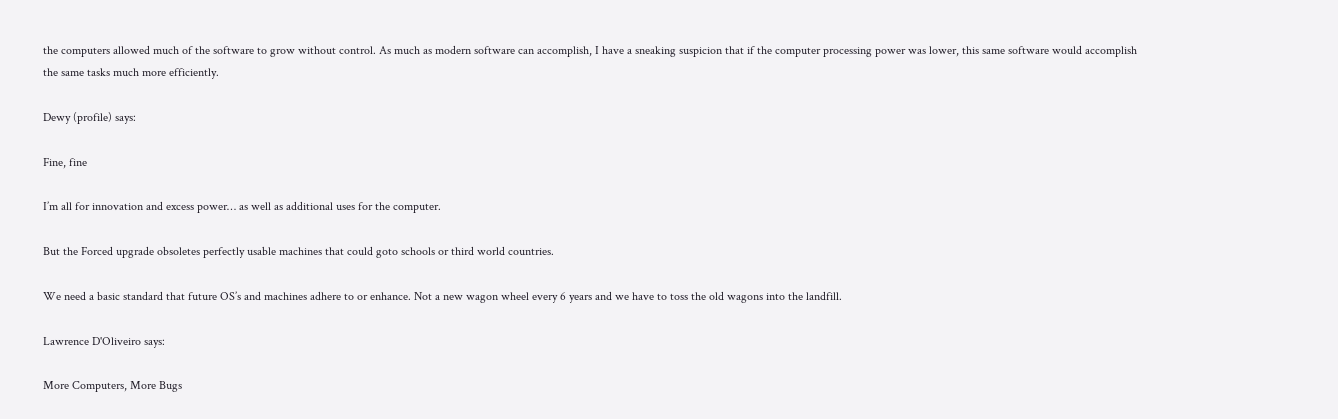the computers allowed much of the software to grow without control. As much as modern software can accomplish, I have a sneaking suspicion that if the computer processing power was lower, this same software would accomplish the same tasks much more efficiently.

Dewy (profile) says:

Fine, fine

I’m all for innovation and excess power… as well as additional uses for the computer.

But the Forced upgrade obsoletes perfectly usable machines that could goto schools or third world countries.

We need a basic standard that future OS’s and machines adhere to or enhance. Not a new wagon wheel every 6 years and we have to toss the old wagons into the landfill.

Lawrence D'Oliveiro says:

More Computers, More Bugs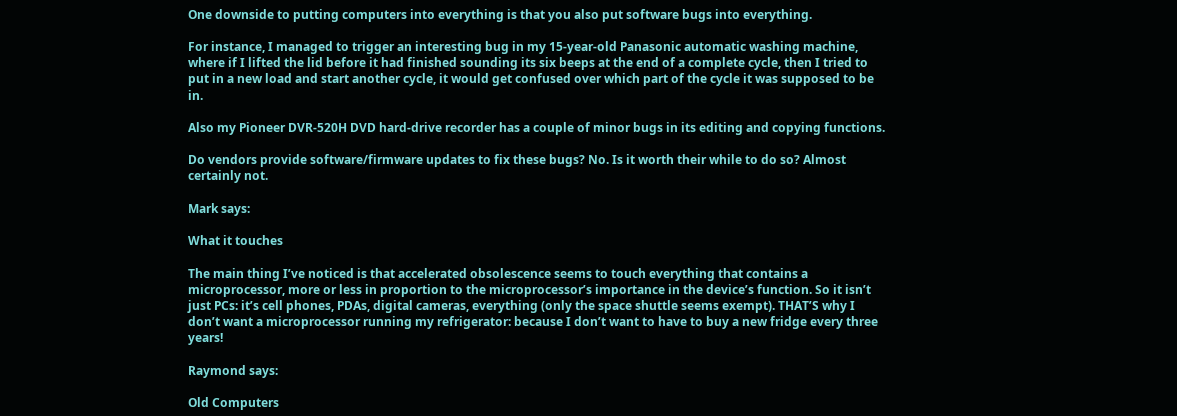One downside to putting computers into everything is that you also put software bugs into everything.

For instance, I managed to trigger an interesting bug in my 15-year-old Panasonic automatic washing machine, where if I lifted the lid before it had finished sounding its six beeps at the end of a complete cycle, then I tried to put in a new load and start another cycle, it would get confused over which part of the cycle it was supposed to be in.

Also my Pioneer DVR-520H DVD hard-drive recorder has a couple of minor bugs in its editing and copying functions.

Do vendors provide software/firmware updates to fix these bugs? No. Is it worth their while to do so? Almost certainly not.

Mark says:

What it touches

The main thing I’ve noticed is that accelerated obsolescence seems to touch everything that contains a microprocessor, more or less in proportion to the microprocessor’s importance in the device’s function. So it isn’t just PCs: it’s cell phones, PDAs, digital cameras, everything (only the space shuttle seems exempt). THAT’S why I don’t want a microprocessor running my refrigerator: because I don’t want to have to buy a new fridge every three years!

Raymond says:

Old Computers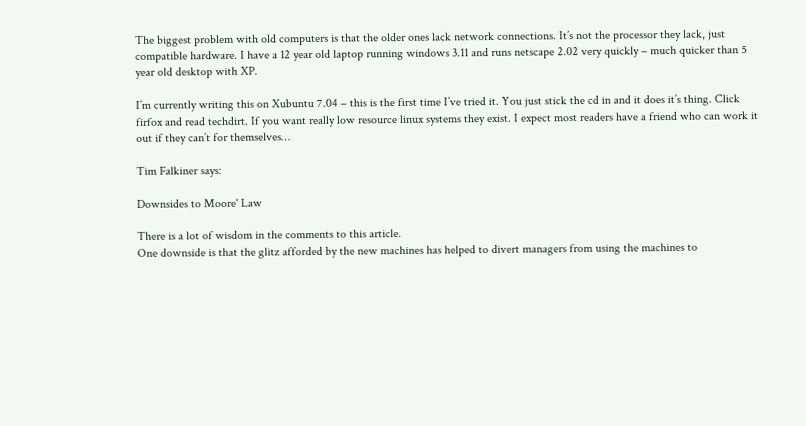The biggest problem with old computers is that the older ones lack network connections. It’s not the processor they lack, just compatible hardware. I have a 12 year old laptop running windows 3.11 and runs netscape 2.02 very quickly – much quicker than 5 year old desktop with XP.

I’m currently writing this on Xubuntu 7.04 – this is the first time I’ve tried it. You just stick the cd in and it does it’s thing. Click firfox and read techdirt. If you want really low resource linux systems they exist. I expect most readers have a friend who can work it out if they can’t for themselves…

Tim Falkiner says:

Downsides to Moore' Law

There is a lot of wisdom in the comments to this article.
One downside is that the glitz afforded by the new machines has helped to divert managers from using the machines to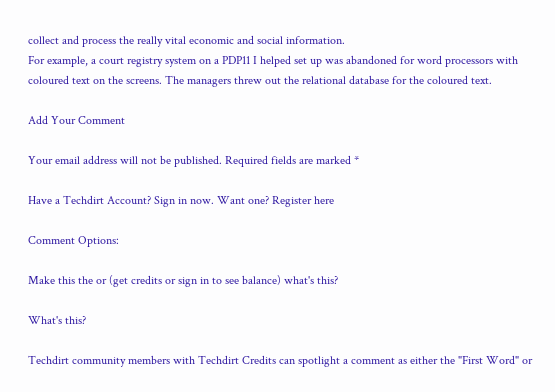collect and process the really vital economic and social information.
For example, a court registry system on a PDP11 I helped set up was abandoned for word processors with coloured text on the screens. The managers threw out the relational database for the coloured text.

Add Your Comment

Your email address will not be published. Required fields are marked *

Have a Techdirt Account? Sign in now. Want one? Register here

Comment Options:

Make this the or (get credits or sign in to see balance) what's this?

What's this?

Techdirt community members with Techdirt Credits can spotlight a comment as either the "First Word" or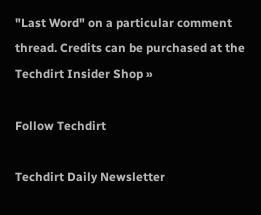"Last Word" on a particular comment thread. Credits can be purchased at the Techdirt Insider Shop »

Follow Techdirt

Techdirt Daily Newsletter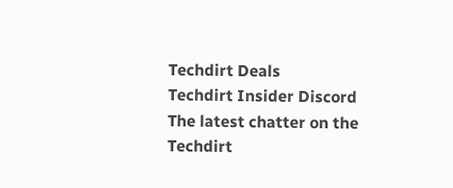Techdirt Deals
Techdirt Insider Discord
The latest chatter on the Techdirt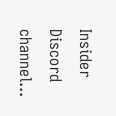Insider Discord channel...